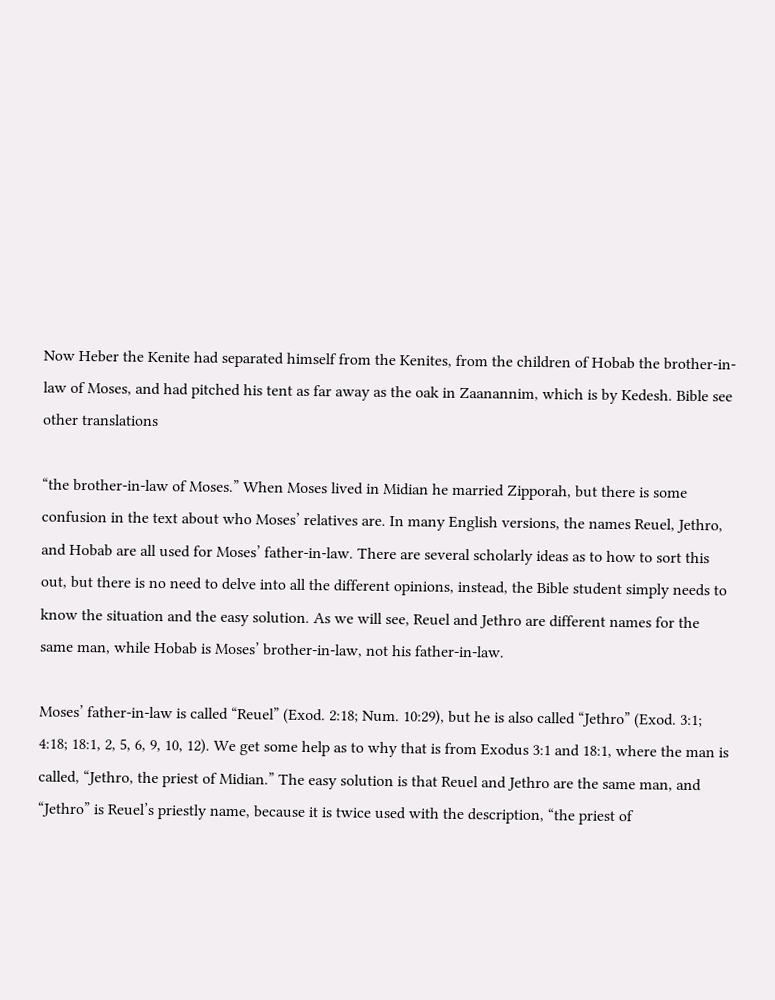Now Heber the Kenite had separated himself from the Kenites, from the children of Hobab the brother-in-law of Moses, and had pitched his tent as far away as the oak in Zaanannim, which is by Kedesh. Bible see other translations

“the brother-in-law of Moses.” When Moses lived in Midian he married Zipporah, but there is some confusion in the text about who Moses’ relatives are. In many English versions, the names Reuel, Jethro, and Hobab are all used for Moses’ father-in-law. There are several scholarly ideas as to how to sort this out, but there is no need to delve into all the different opinions, instead, the Bible student simply needs to know the situation and the easy solution. As we will see, Reuel and Jethro are different names for the same man, while Hobab is Moses’ brother-in-law, not his father-in-law.

Moses’ father-in-law is called “Reuel” (Exod. 2:18; Num. 10:29), but he is also called “Jethro” (Exod. 3:1; 4:18; 18:1, 2, 5, 6, 9, 10, 12). We get some help as to why that is from Exodus 3:1 and 18:1, where the man is called, “Jethro, the priest of Midian.” The easy solution is that Reuel and Jethro are the same man, and “Jethro” is Reuel’s priestly name, because it is twice used with the description, “the priest of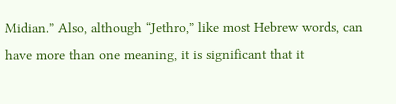Midian.” Also, although “Jethro,” like most Hebrew words, can have more than one meaning, it is significant that it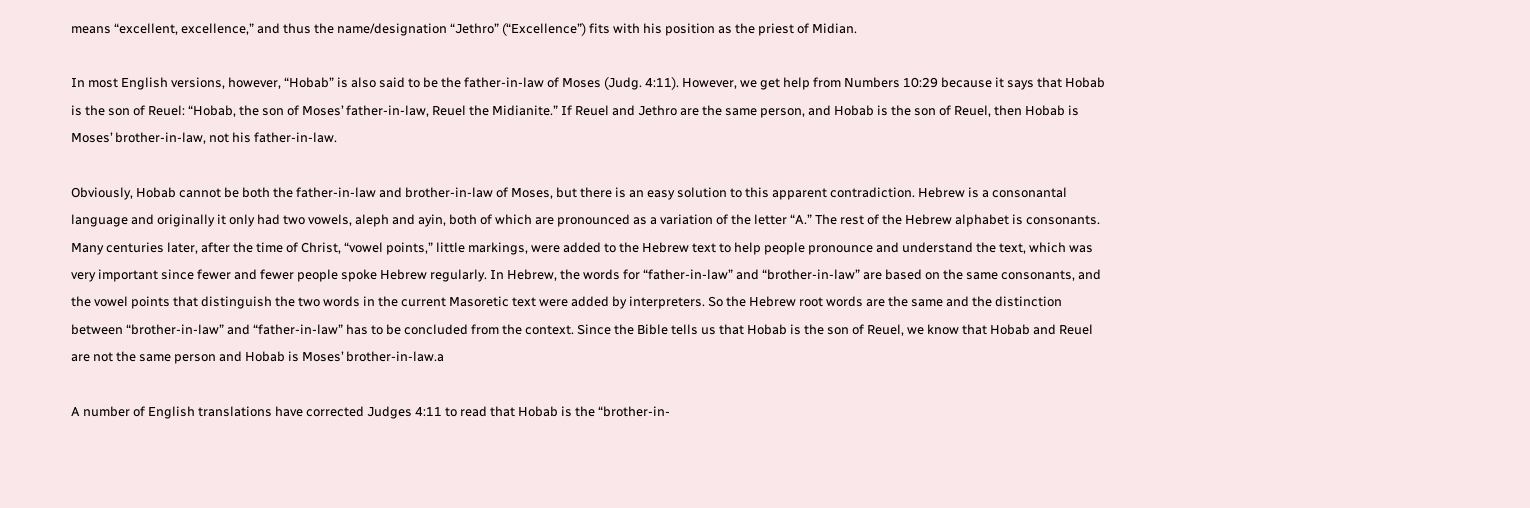means “excellent, excellence,” and thus the name/designation “Jethro” (“Excellence”) fits with his position as the priest of Midian.

In most English versions, however, “Hobab” is also said to be the father-in-law of Moses (Judg. 4:11). However, we get help from Numbers 10:29 because it says that Hobab is the son of Reuel: “Hobab, the son of Moses’ father-in-law, Reuel the Midianite.” If Reuel and Jethro are the same person, and Hobab is the son of Reuel, then Hobab is Moses’ brother-in-law, not his father-in-law.

Obviously, Hobab cannot be both the father-in-law and brother-in-law of Moses, but there is an easy solution to this apparent contradiction. Hebrew is a consonantal language and originally it only had two vowels, aleph and ayin, both of which are pronounced as a variation of the letter “A.” The rest of the Hebrew alphabet is consonants. Many centuries later, after the time of Christ, “vowel points,” little markings, were added to the Hebrew text to help people pronounce and understand the text, which was very important since fewer and fewer people spoke Hebrew regularly. In Hebrew, the words for “father-in-law” and “brother-in-law” are based on the same consonants, and the vowel points that distinguish the two words in the current Masoretic text were added by interpreters. So the Hebrew root words are the same and the distinction between “brother-in-law” and “father-in-law” has to be concluded from the context. Since the Bible tells us that Hobab is the son of Reuel, we know that Hobab and Reuel are not the same person and Hobab is Moses’ brother-in-law.a

A number of English translations have corrected Judges 4:11 to read that Hobab is the “brother-in-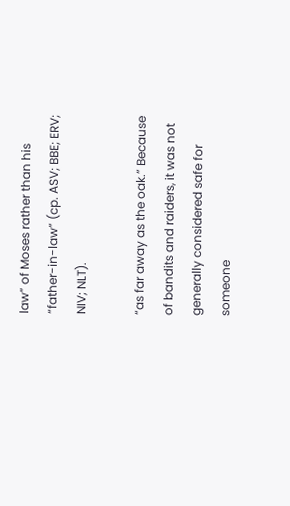law” of Moses rather than his “father-in-law” (cp. ASV; BBE; ERV; NIV; NLT).

“as far away as the oak.” Because of bandits and raiders, it was not generally considered safe for someone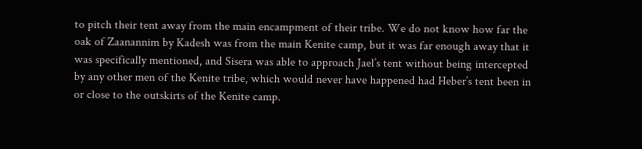to pitch their tent away from the main encampment of their tribe. We do not know how far the oak of Zaanannim by Kadesh was from the main Kenite camp, but it was far enough away that it was specifically mentioned, and Sisera was able to approach Jael’s tent without being intercepted by any other men of the Kenite tribe, which would never have happened had Heber’s tent been in or close to the outskirts of the Kenite camp.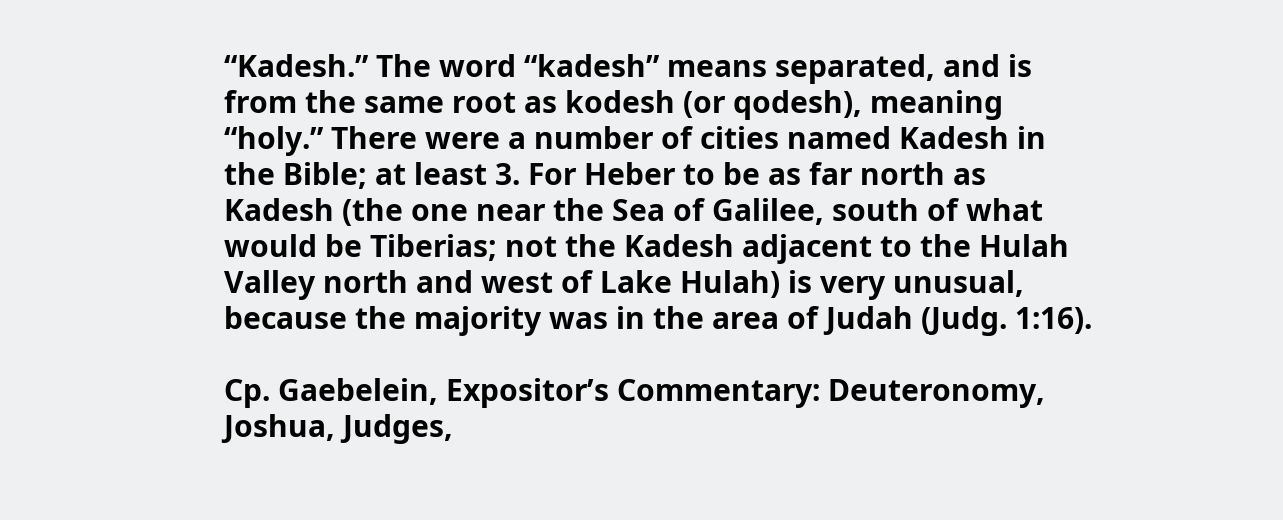“Kadesh.” The word “kadesh” means separated, and is from the same root as kodesh (or qodesh), meaning “holy.” There were a number of cities named Kadesh in the Bible; at least 3. For Heber to be as far north as Kadesh (the one near the Sea of Galilee, south of what would be Tiberias; not the Kadesh adjacent to the Hulah Valley north and west of Lake Hulah) is very unusual, because the majority was in the area of Judah (Judg. 1:16).

Cp. Gaebelein, Expositor’s Commentary: Deuteronomy, Joshua, Judges,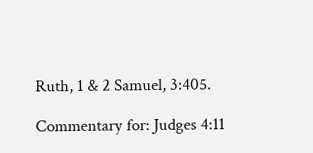Ruth, 1 & 2 Samuel, 3:405.

Commentary for: Judges 4:11